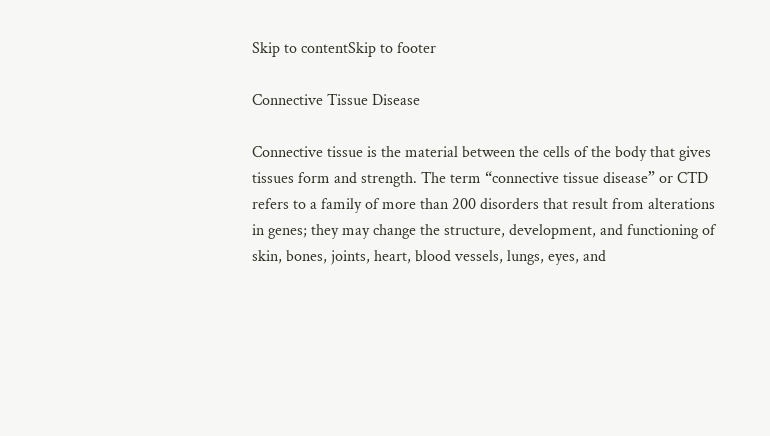Skip to contentSkip to footer

Connective Tissue Disease

Connective tissue is the material between the cells of the body that gives tissues form and strength. The term “connective tissue disease” or CTD refers to a family of more than 200 disorders that result from alterations in genes; they may change the structure, development, and functioning of skin, bones, joints, heart, blood vessels, lungs, eyes, and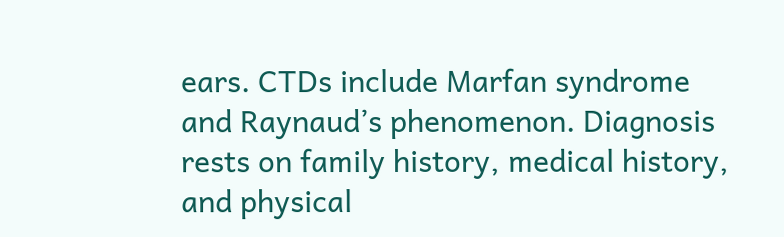ears. CTDs include Marfan syndrome and Raynaud’s phenomenon. Diagnosis rests on family history, medical history, and physical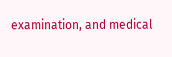examination, and medical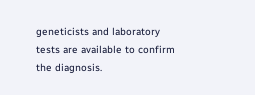geneticists and laboratory tests are available to confirm the diagnosis.